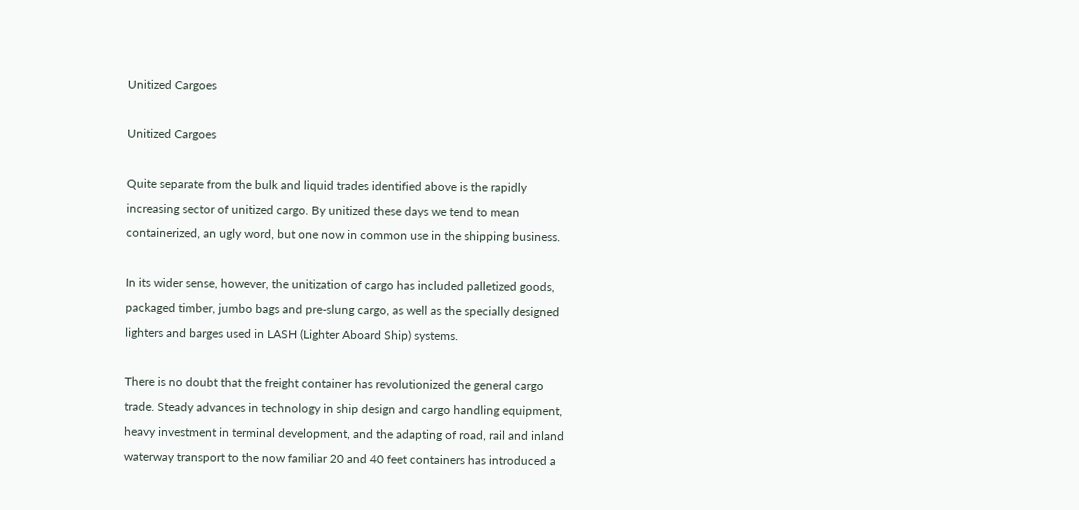Unitized Cargoes

Unitized Cargoes

Quite separate from the bulk and liquid trades identified above is the rapidly increasing sector of unitized cargo. By unitized these days we tend to mean containerized, an ugly word, but one now in common use in the shipping business.

In its wider sense, however, the unitization of cargo has included palletized goods, packaged timber, jumbo bags and pre-slung cargo, as well as the specially designed lighters and barges used in LASH (Lighter Aboard Ship) systems.

There is no doubt that the freight container has revolutionized the general cargo trade. Steady advances in technology in ship design and cargo handling equipment, heavy investment in terminal development, and the adapting of road, rail and inland waterway transport to the now familiar 20 and 40 feet containers has introduced a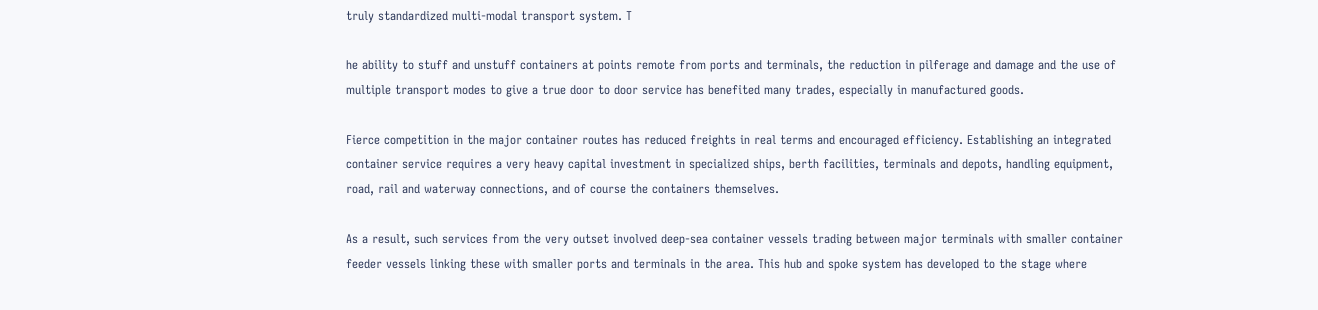truly standardized multi-modal transport system. T

he ability to stuff and unstuff containers at points remote from ports and terminals, the reduction in pilferage and damage and the use of multiple transport modes to give a true door to door service has benefited many trades, especially in manufactured goods.

Fierce competition in the major container routes has reduced freights in real terms and encouraged efficiency. Establishing an integrated container service requires a very heavy capital investment in specialized ships, berth facilities, terminals and depots, handling equipment, road, rail and waterway connections, and of course the containers themselves.

As a result, such services from the very outset involved deep-sea container vessels trading between major terminals with smaller container feeder vessels linking these with smaller ports and terminals in the area. This hub and spoke system has developed to the stage where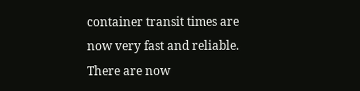container transit times are now very fast and reliable. There are now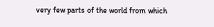very few parts of the world from which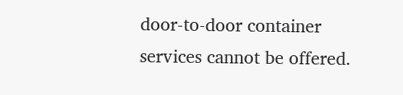door-to-door container services cannot be offered.